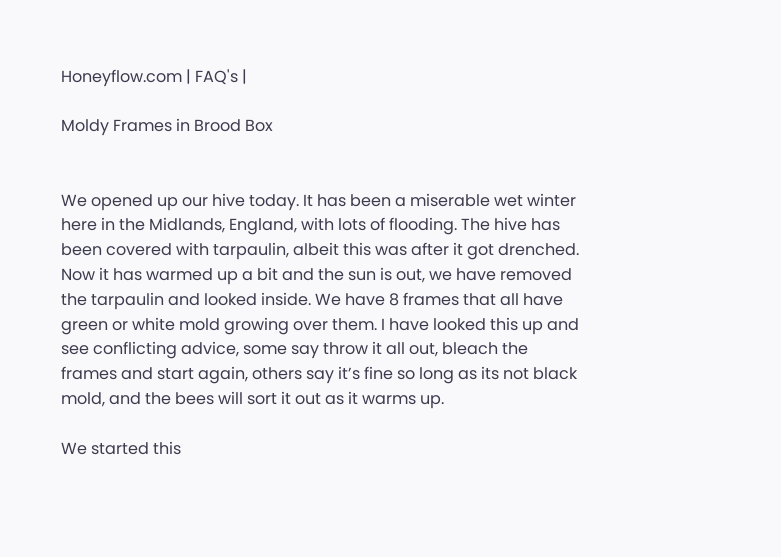Honeyflow.com | FAQ's |

Moldy Frames in Brood Box


We opened up our hive today. It has been a miserable wet winter here in the Midlands, England, with lots of flooding. The hive has been covered with tarpaulin, albeit this was after it got drenched. Now it has warmed up a bit and the sun is out, we have removed the tarpaulin and looked inside. We have 8 frames that all have green or white mold growing over them. I have looked this up and see conflicting advice, some say throw it all out, bleach the frames and start again, others say it’s fine so long as its not black mold, and the bees will sort it out as it warms up.

We started this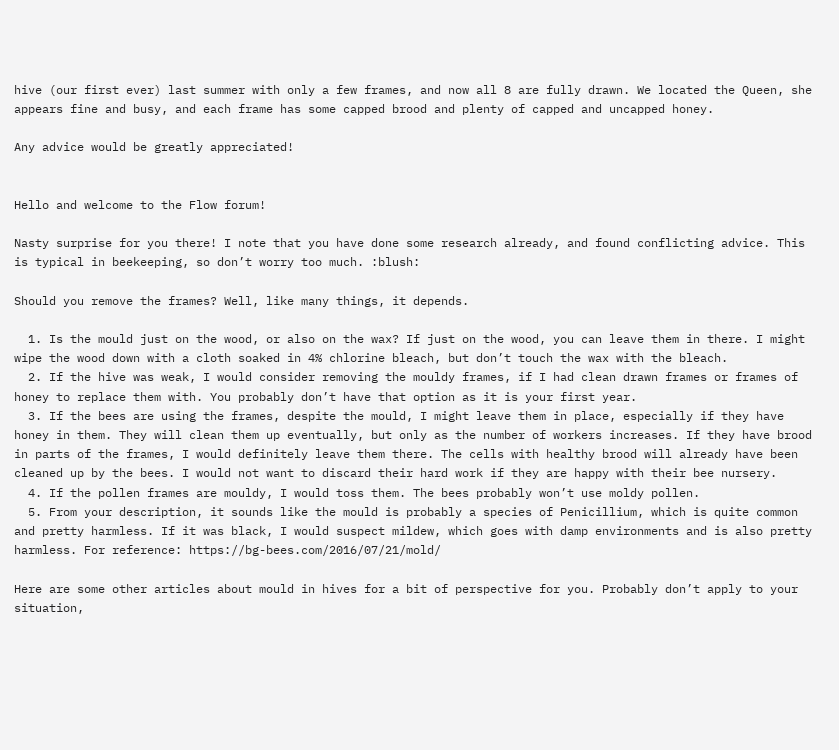hive (our first ever) last summer with only a few frames, and now all 8 are fully drawn. We located the Queen, she appears fine and busy, and each frame has some capped brood and plenty of capped and uncapped honey.

Any advice would be greatly appreciated!


Hello and welcome to the Flow forum!

Nasty surprise for you there! I note that you have done some research already, and found conflicting advice. This is typical in beekeeping, so don’t worry too much. :blush:

Should you remove the frames? Well, like many things, it depends.

  1. Is the mould just on the wood, or also on the wax? If just on the wood, you can leave them in there. I might wipe the wood down with a cloth soaked in 4% chlorine bleach, but don’t touch the wax with the bleach.
  2. If the hive was weak, I would consider removing the mouldy frames, if I had clean drawn frames or frames of honey to replace them with. You probably don’t have that option as it is your first year.
  3. If the bees are using the frames, despite the mould, I might leave them in place, especially if they have honey in them. They will clean them up eventually, but only as the number of workers increases. If they have brood in parts of the frames, I would definitely leave them there. The cells with healthy brood will already have been cleaned up by the bees. I would not want to discard their hard work if they are happy with their bee nursery.
  4. If the pollen frames are mouldy, I would toss them. The bees probably won’t use moldy pollen.
  5. From your description, it sounds like the mould is probably a species of Penicillium, which is quite common and pretty harmless. If it was black, I would suspect mildew, which goes with damp environments and is also pretty harmless. For reference: https://bg-bees.com/2016/07/21/mold/

Here are some other articles about mould in hives for a bit of perspective for you. Probably don’t apply to your situation,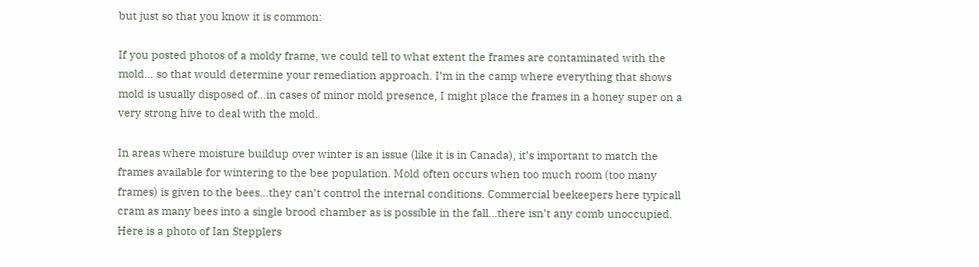but just so that you know it is common:

If you posted photos of a moldy frame, we could tell to what extent the frames are contaminated with the mold… so that would determine your remediation approach. I’m in the camp where everything that shows mold is usually disposed of…in cases of minor mold presence, I might place the frames in a honey super on a very strong hive to deal with the mold.

In areas where moisture buildup over winter is an issue (like it is in Canada), it’s important to match the frames available for wintering to the bee population. Mold often occurs when too much room (too many frames) is given to the bees…they can’t control the internal conditions. Commercial beekeepers here typicall cram as many bees into a single brood chamber as is possible in the fall…there isn’t any comb unoccupied. Here is a photo of Ian Stepplers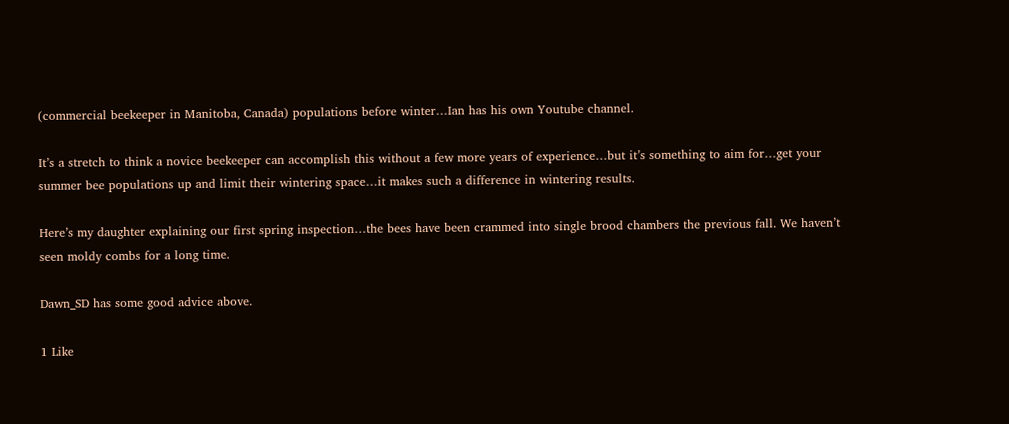(commercial beekeeper in Manitoba, Canada) populations before winter…Ian has his own Youtube channel.

It’s a stretch to think a novice beekeeper can accomplish this without a few more years of experience…but it’s something to aim for…get your summer bee populations up and limit their wintering space…it makes such a difference in wintering results.

Here’s my daughter explaining our first spring inspection…the bees have been crammed into single brood chambers the previous fall. We haven’t seen moldy combs for a long time.

Dawn_SD has some good advice above.

1 Like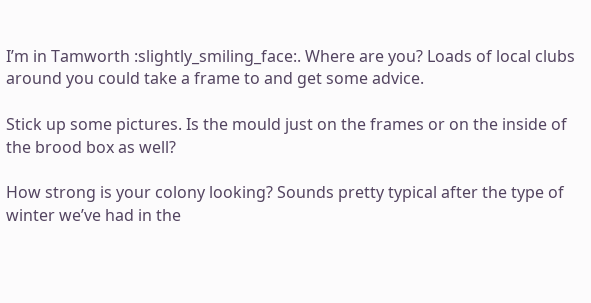I’m in Tamworth :slightly_smiling_face:. Where are you? Loads of local clubs around you could take a frame to and get some advice.

Stick up some pictures. Is the mould just on the frames or on the inside of the brood box as well?

How strong is your colony looking? Sounds pretty typical after the type of winter we’ve had in the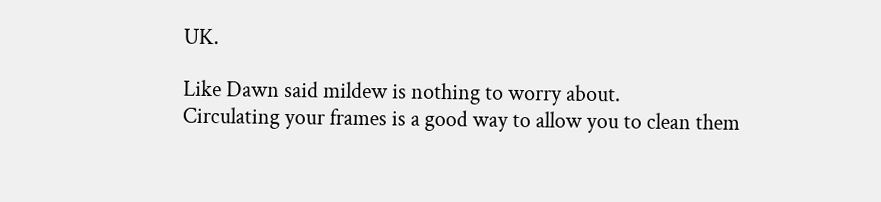UK.

Like Dawn said mildew is nothing to worry about.
Circulating your frames is a good way to allow you to clean them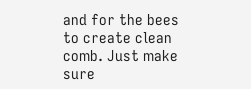and for the bees to create clean comb. Just make sure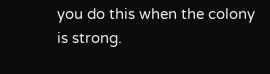you do this when the colony is strong.